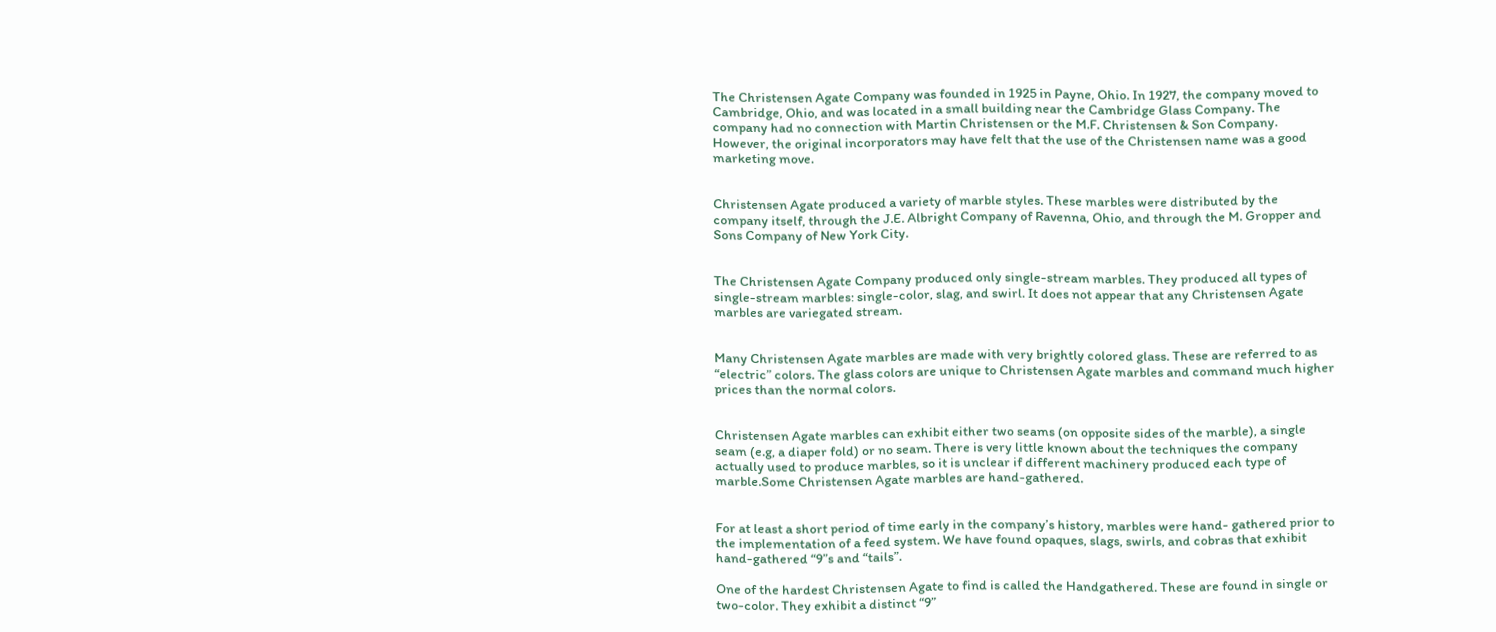The Christensen Agate Company was founded in 1925 in Payne, Ohio. In 1927, the company moved to Cambridge, Ohio, and was located in a small building near the Cambridge Glass Company. The company had no connection with Martin Christensen or the M.F. Christensen & Son Company. However, the original incorporators may have felt that the use of the Christensen name was a good marketing move.


Christensen Agate produced a variety of marble styles. These marbles were distributed by the company itself, through the J.E. Albright Company of Ravenna, Ohio, and through the M. Gropper and Sons Company of New York City.


The Christensen Agate Company produced only single-stream marbles. They produced all types of single-stream marbles: single-color, slag, and swirl. It does not appear that any Christensen Agate marbles are variegated stream.


Many Christensen Agate marbles are made with very brightly colored glass. These are referred to as “electric” colors. The glass colors are unique to Christensen Agate marbles and command much higher prices than the normal colors.


Christensen Agate marbles can exhibit either two seams (on opposite sides of the marble), a single seam (e.g, a diaper fold) or no seam. There is very little known about the techniques the company actually used to produce marbles, so it is unclear if different machinery produced each type of marble.Some Christensen Agate marbles are hand-gathered.


For at least a short period of time early in the company’s history, marbles were hand- gathered prior to the implementation of a feed system. We have found opaques, slags, swirls, and cobras that exhibit hand-gathered “9”s and “tails”.

One of the hardest Christensen Agate to find is called the Handgathered. These are found in single or two-color. They exhibit a distinct “9”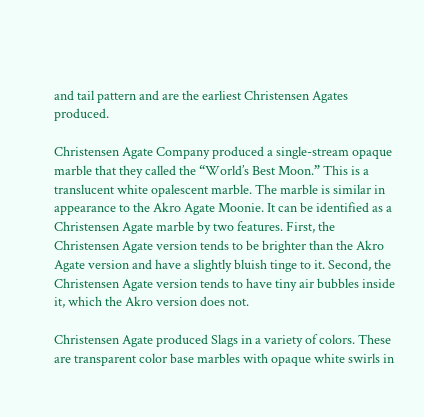and tail pattern and are the earliest Christensen Agates produced.

Christensen Agate Company produced a single-stream opaque marble that they called the “World’s Best Moon.” This is a translucent white opalescent marble. The marble is similar in appearance to the Akro Agate Moonie. It can be identified as a Christensen Agate marble by two features. First, the Christensen Agate version tends to be brighter than the Akro Agate version and have a slightly bluish tinge to it. Second, the Christensen Agate version tends to have tiny air bubbles inside it, which the Akro version does not.

Christensen Agate produced Slags in a variety of colors. These are transparent color base marbles with opaque white swirls in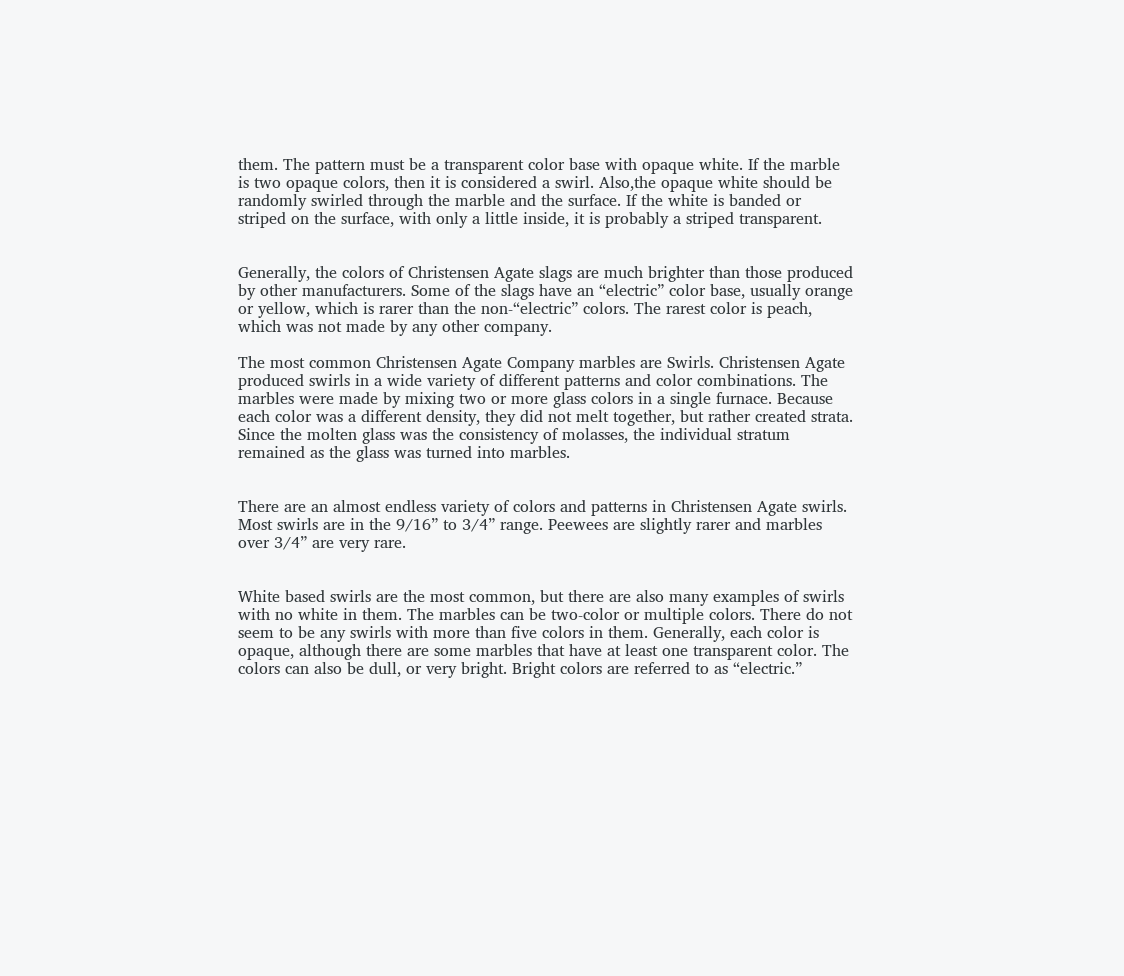them. The pattern must be a transparent color base with opaque white. If the marble is two opaque colors, then it is considered a swirl. Also,the opaque white should be randomly swirled through the marble and the surface. If the white is banded or striped on the surface, with only a little inside, it is probably a striped transparent.


Generally, the colors of Christensen Agate slags are much brighter than those produced by other manufacturers. Some of the slags have an “electric” color base, usually orange or yellow, which is rarer than the non-“electric” colors. The rarest color is peach, which was not made by any other company.

The most common Christensen Agate Company marbles are Swirls. Christensen Agate produced swirls in a wide variety of different patterns and color combinations. The marbles were made by mixing two or more glass colors in a single furnace. Because each color was a different density, they did not melt together, but rather created strata. Since the molten glass was the consistency of molasses, the individual stratum remained as the glass was turned into marbles.


There are an almost endless variety of colors and patterns in Christensen Agate swirls. Most swirls are in the 9/16” to 3/4” range. Peewees are slightly rarer and marbles over 3/4” are very rare.


White based swirls are the most common, but there are also many examples of swirls with no white in them. The marbles can be two-color or multiple colors. There do not seem to be any swirls with more than five colors in them. Generally, each color is opaque, although there are some marbles that have at least one transparent color. The colors can also be dull, or very bright. Bright colors are referred to as “electric.”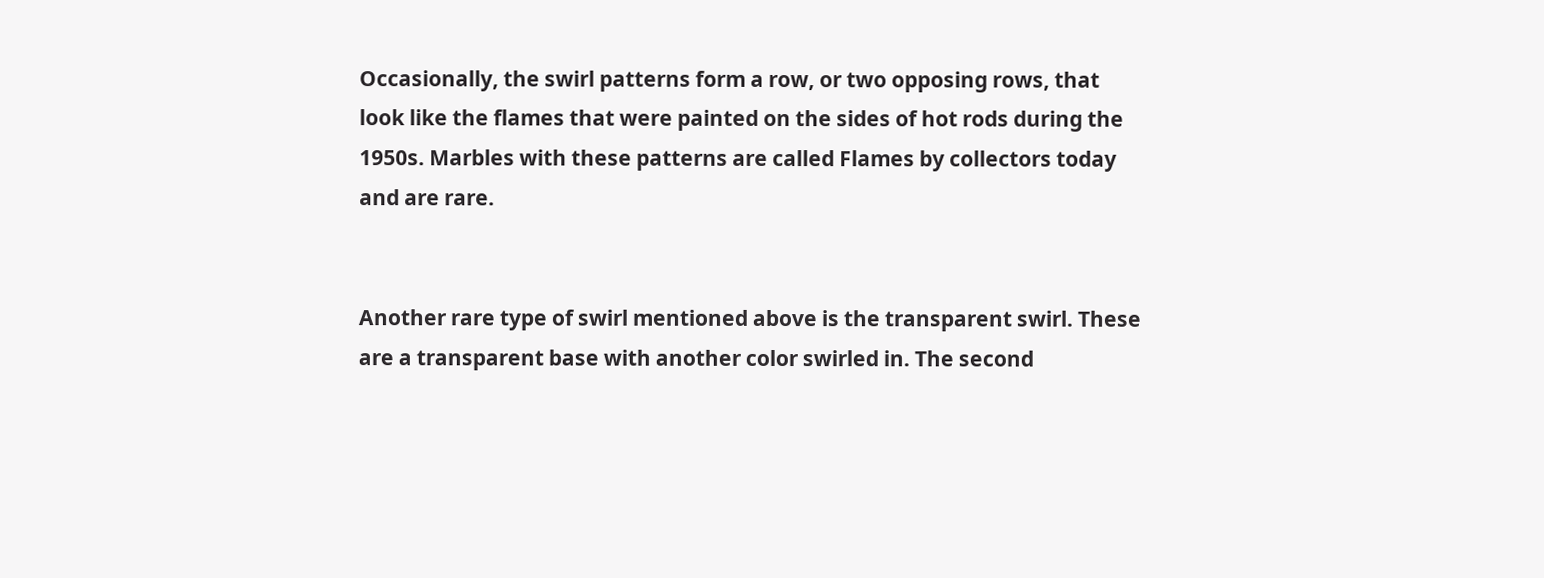Occasionally, the swirl patterns form a row, or two opposing rows, that look like the flames that were painted on the sides of hot rods during the 1950s. Marbles with these patterns are called Flames by collectors today and are rare.


Another rare type of swirl mentioned above is the transparent swirl. These are a transparent base with another color swirled in. The second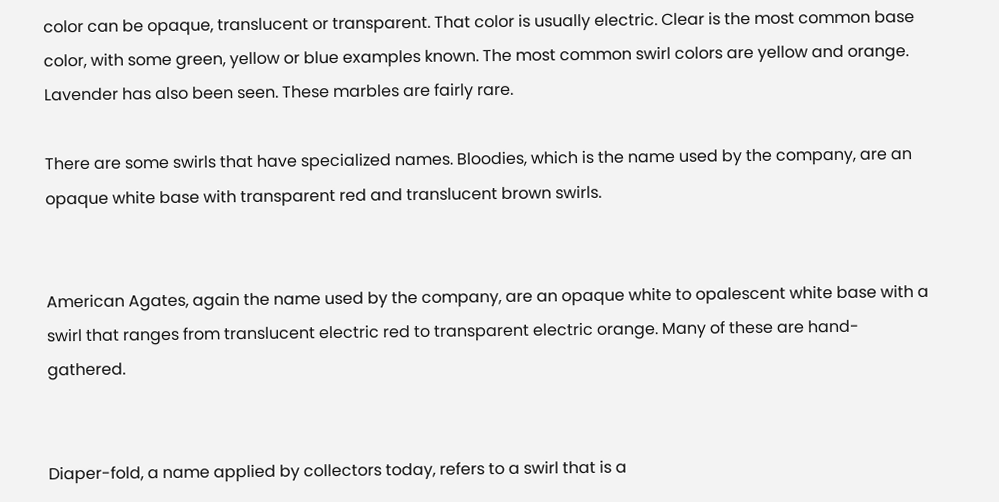color can be opaque, translucent or transparent. That color is usually electric. Clear is the most common base color, with some green, yellow or blue examples known. The most common swirl colors are yellow and orange. Lavender has also been seen. These marbles are fairly rare.

There are some swirls that have specialized names. Bloodies, which is the name used by the company, are an opaque white base with transparent red and translucent brown swirls.


American Agates, again the name used by the company, are an opaque white to opalescent white base with a swirl that ranges from translucent electric red to transparent electric orange. Many of these are hand-gathered.


Diaper-fold, a name applied by collectors today, refers to a swirl that is a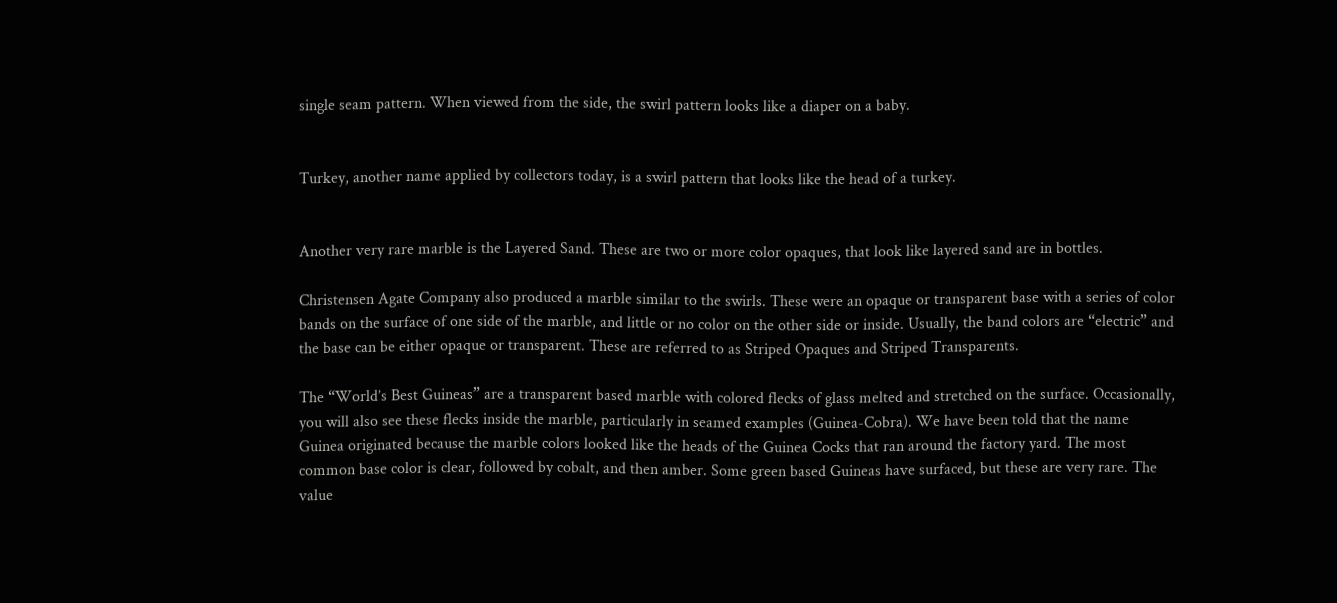single seam pattern. When viewed from the side, the swirl pattern looks like a diaper on a baby.


Turkey, another name applied by collectors today, is a swirl pattern that looks like the head of a turkey.


Another very rare marble is the Layered Sand. These are two or more color opaques, that look like layered sand are in bottles.

Christensen Agate Company also produced a marble similar to the swirls. These were an opaque or transparent base with a series of color bands on the surface of one side of the marble, and little or no color on the other side or inside. Usually, the band colors are “electric” and the base can be either opaque or transparent. These are referred to as Striped Opaques and Striped Transparents.

The “World’s Best Guineas” are a transparent based marble with colored flecks of glass melted and stretched on the surface. Occasionally, you will also see these flecks inside the marble, particularly in seamed examples (Guinea-Cobra). We have been told that the name Guinea originated because the marble colors looked like the heads of the Guinea Cocks that ran around the factory yard. The most common base color is clear, followed by cobalt, and then amber. Some green based Guineas have surfaced, but these are very rare. The value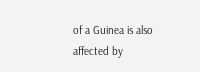of a Guinea is also affected by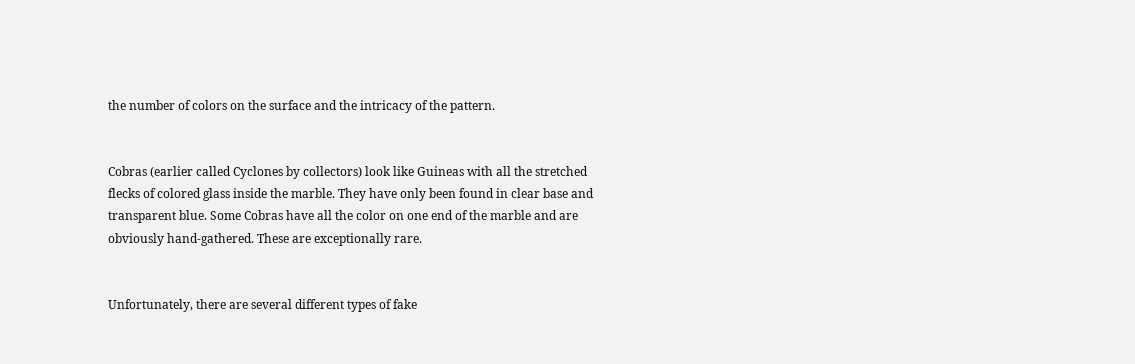the number of colors on the surface and the intricacy of the pattern.


Cobras (earlier called Cyclones by collectors) look like Guineas with all the stretched flecks of colored glass inside the marble. They have only been found in clear base and transparent blue. Some Cobras have all the color on one end of the marble and are obviously hand-gathered. These are exceptionally rare.


Unfortunately, there are several different types of fake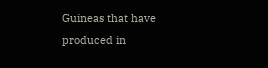Guineas that have produced in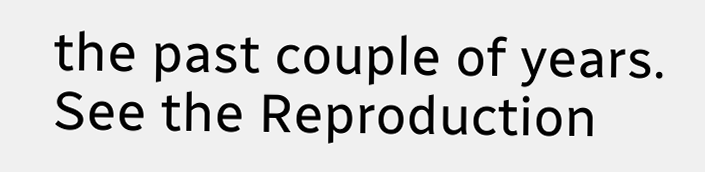the past couple of years. See the Reproduction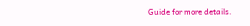Guide for more details.